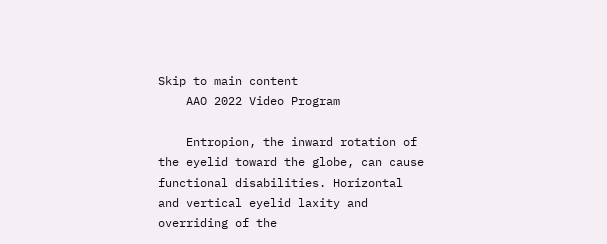Skip to main content
    AAO 2022 Video Program

    Entropion, the inward rotation of the eyelid toward the globe, can cause functional disabilities. Horizontal and vertical eyelid laxity and overriding of the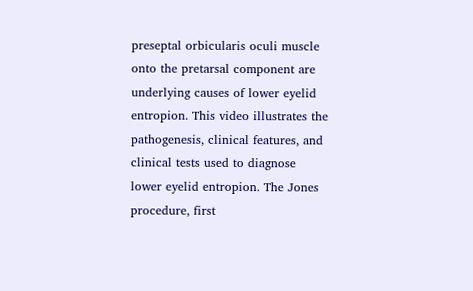preseptal orbicularis oculi muscle onto the pretarsal component are underlying causes of lower eyelid entropion. This video illustrates the pathogenesis, clinical features, and clinical tests used to diagnose lower eyelid entropion. The Jones procedure, first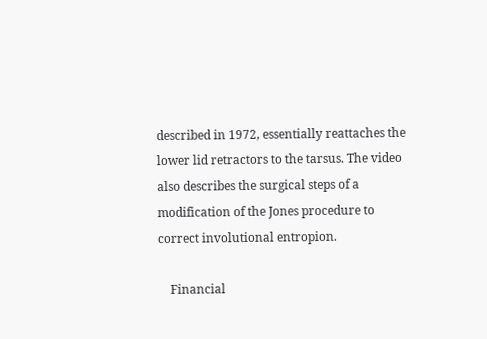described in 1972, essentially reattaches the lower lid retractors to the tarsus. The video also describes the surgical steps of a modification of the Jones procedure to correct involutional entropion.

    Financial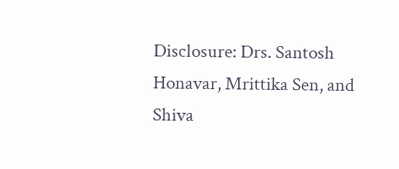Disclosure: Drs. Santosh Honavar, Mrittika Sen, and Shiva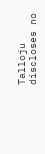Talloju discloses no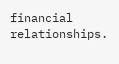financial relationships.